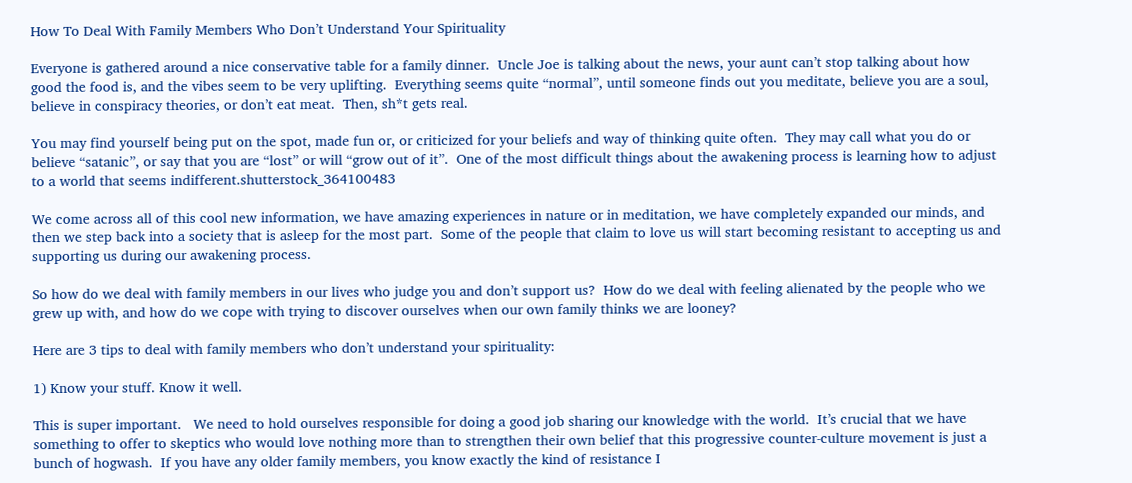How To Deal With Family Members Who Don’t Understand Your Spirituality

Everyone is gathered around a nice conservative table for a family dinner.  Uncle Joe is talking about the news, your aunt can’t stop talking about how good the food is, and the vibes seem to be very uplifting.  Everything seems quite “normal”, until someone finds out you meditate, believe you are a soul, believe in conspiracy theories, or don’t eat meat.  Then, sh*t gets real.

You may find yourself being put on the spot, made fun or, or criticized for your beliefs and way of thinking quite often.  They may call what you do or believe “satanic”, or say that you are “lost” or will “grow out of it”.  One of the most difficult things about the awakening process is learning how to adjust to a world that seems indifferent.shutterstock_364100483

We come across all of this cool new information, we have amazing experiences in nature or in meditation, we have completely expanded our minds, and then we step back into a society that is asleep for the most part.  Some of the people that claim to love us will start becoming resistant to accepting us and supporting us during our awakening process.

So how do we deal with family members in our lives who judge you and don’t support us?  How do we deal with feeling alienated by the people who we grew up with, and how do we cope with trying to discover ourselves when our own family thinks we are looney?

Here are 3 tips to deal with family members who don’t understand your spirituality:

1) Know your stuff. Know it well.

This is super important.   We need to hold ourselves responsible for doing a good job sharing our knowledge with the world.  It’s crucial that we have something to offer to skeptics who would love nothing more than to strengthen their own belief that this progressive counter-culture movement is just a bunch of hogwash.  If you have any older family members, you know exactly the kind of resistance I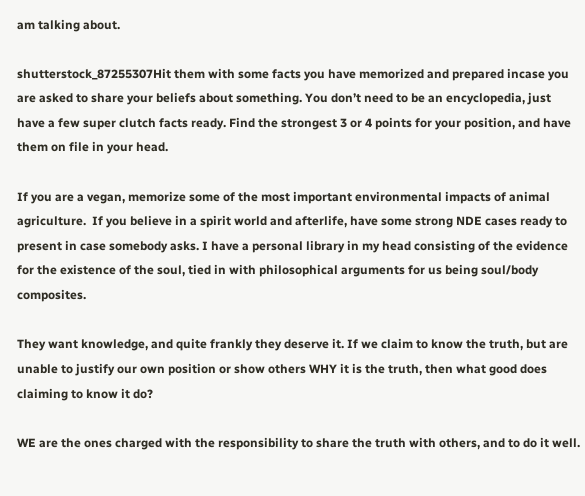am talking about.

shutterstock_87255307Hit them with some facts you have memorized and prepared incase you are asked to share your beliefs about something. You don’t need to be an encyclopedia, just have a few super clutch facts ready. Find the strongest 3 or 4 points for your position, and have them on file in your head.

If you are a vegan, memorize some of the most important environmental impacts of animal agriculture.  If you believe in a spirit world and afterlife, have some strong NDE cases ready to present in case somebody asks. I have a personal library in my head consisting of the evidence for the existence of the soul, tied in with philosophical arguments for us being soul/body composites.

They want knowledge, and quite frankly they deserve it. If we claim to know the truth, but are unable to justify our own position or show others WHY it is the truth, then what good does claiming to know it do?

WE are the ones charged with the responsibility to share the truth with others, and to do it well.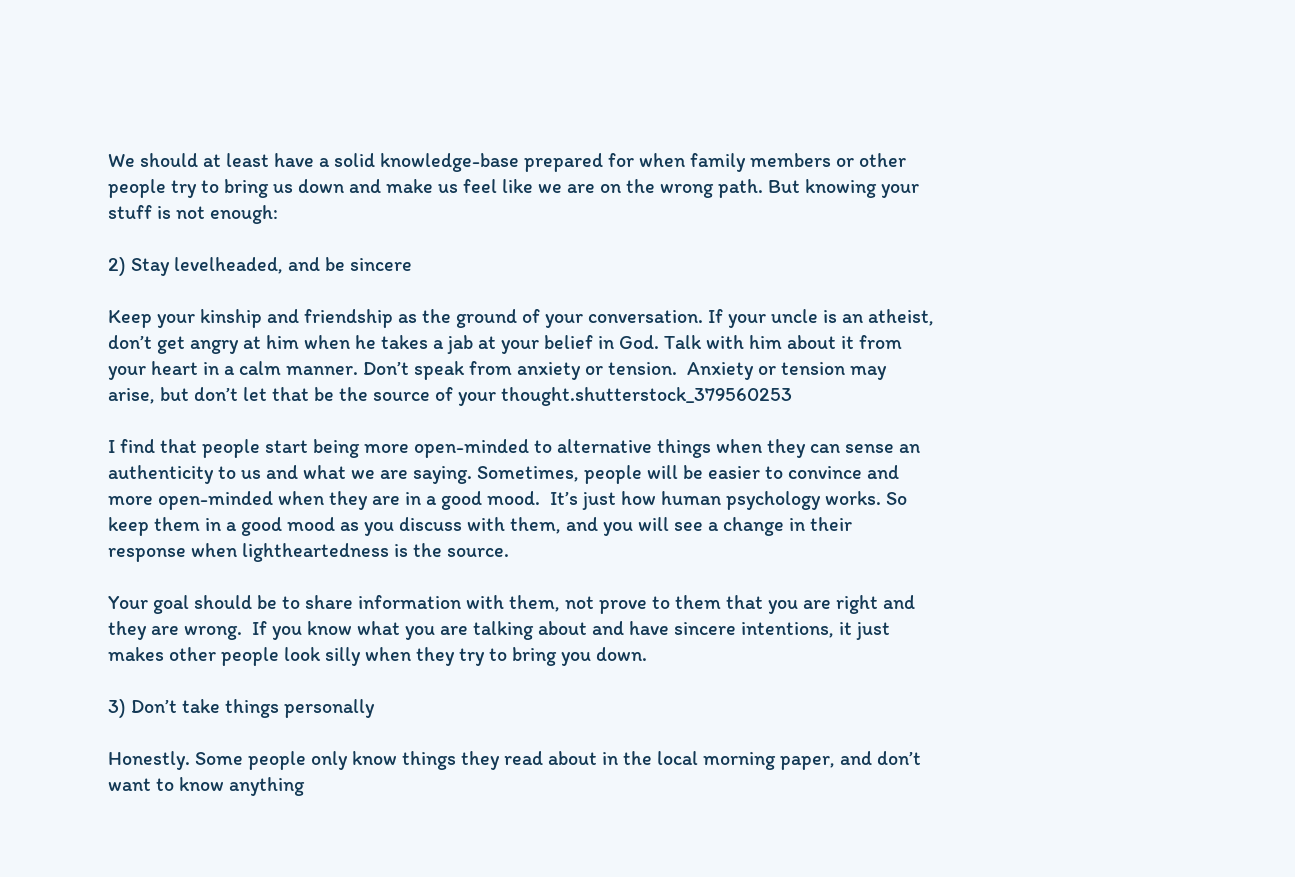We should at least have a solid knowledge-base prepared for when family members or other people try to bring us down and make us feel like we are on the wrong path. But knowing your stuff is not enough:

2) Stay levelheaded, and be sincere

Keep your kinship and friendship as the ground of your conversation. If your uncle is an atheist, don’t get angry at him when he takes a jab at your belief in God. Talk with him about it from your heart in a calm manner. Don’t speak from anxiety or tension.  Anxiety or tension may arise, but don’t let that be the source of your thought.shutterstock_379560253

I find that people start being more open-minded to alternative things when they can sense an authenticity to us and what we are saying. Sometimes, people will be easier to convince and more open-minded when they are in a good mood.  It’s just how human psychology works. So keep them in a good mood as you discuss with them, and you will see a change in their response when lightheartedness is the source.

Your goal should be to share information with them, not prove to them that you are right and they are wrong.  If you know what you are talking about and have sincere intentions, it just makes other people look silly when they try to bring you down.

3) Don’t take things personally

Honestly. Some people only know things they read about in the local morning paper, and don’t want to know anything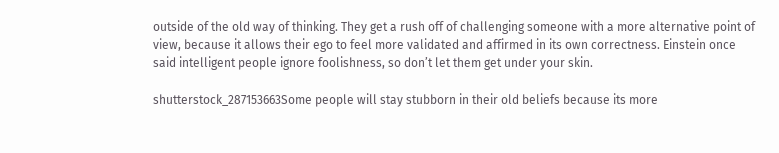outside of the old way of thinking. They get a rush off of challenging someone with a more alternative point of view, because it allows their ego to feel more validated and affirmed in its own correctness. Einstein once said intelligent people ignore foolishness, so don’t let them get under your skin.

shutterstock_287153663Some people will stay stubborn in their old beliefs because its more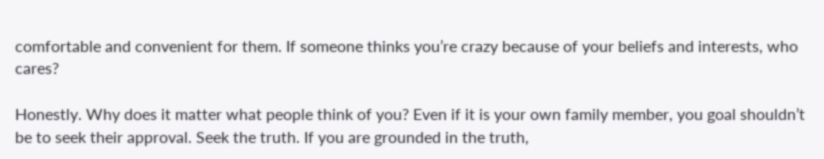comfortable and convenient for them. If someone thinks you’re crazy because of your beliefs and interests, who cares?

Honestly. Why does it matter what people think of you? Even if it is your own family member, you goal shouldn’t be to seek their approval. Seek the truth. If you are grounded in the truth,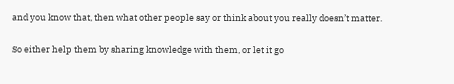and you know that, then what other people say or think about you really doesn’t matter.

So either help them by sharing knowledge with them, or let it go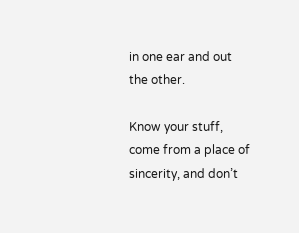in one ear and out the other.

Know your stuff, come from a place of sincerity, and don’t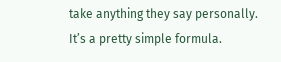take anything they say personally. It’s a pretty simple formula.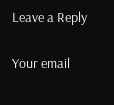Leave a Reply

Your email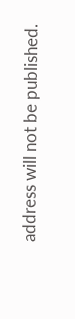address will not be published.